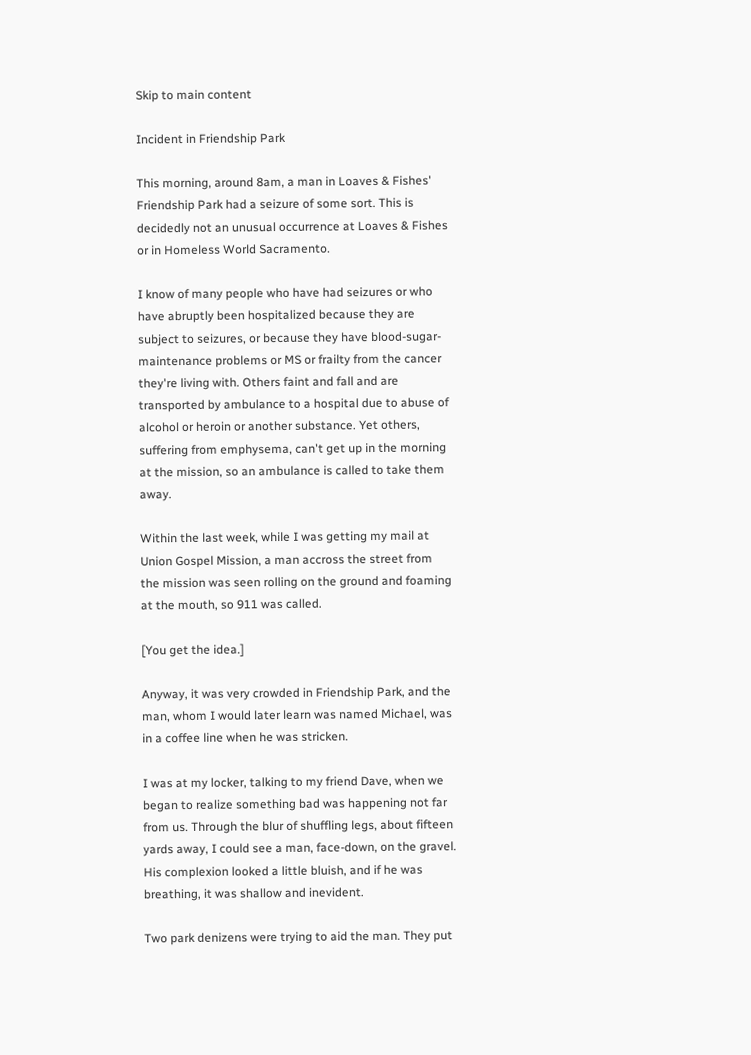Skip to main content

Incident in Friendship Park

This morning, around 8am, a man in Loaves & Fishes' Friendship Park had a seizure of some sort. This is decidedly not an unusual occurrence at Loaves & Fishes or in Homeless World Sacramento.

I know of many people who have had seizures or who have abruptly been hospitalized because they are subject to seizures, or because they have blood-sugar-maintenance problems or MS or frailty from the cancer they're living with. Others faint and fall and are transported by ambulance to a hospital due to abuse of alcohol or heroin or another substance. Yet others, suffering from emphysema, can't get up in the morning at the mission, so an ambulance is called to take them away.

Within the last week, while I was getting my mail at Union Gospel Mission, a man accross the street from the mission was seen rolling on the ground and foaming at the mouth, so 911 was called.

[You get the idea.]

Anyway, it was very crowded in Friendship Park, and the man, whom I would later learn was named Michael, was in a coffee line when he was stricken.

I was at my locker, talking to my friend Dave, when we began to realize something bad was happening not far from us. Through the blur of shuffling legs, about fifteen yards away, I could see a man, face-down, on the gravel. His complexion looked a little bluish, and if he was breathing, it was shallow and inevident.

Two park denizens were trying to aid the man. They put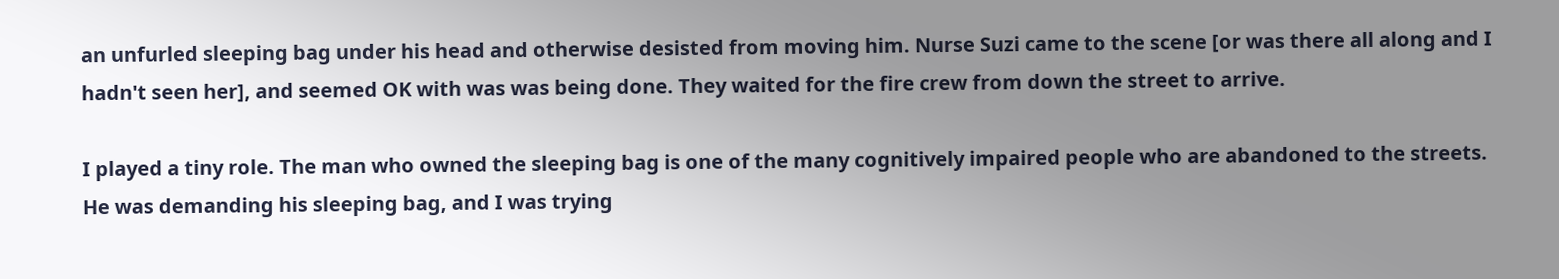an unfurled sleeping bag under his head and otherwise desisted from moving him. Nurse Suzi came to the scene [or was there all along and I hadn't seen her], and seemed OK with was was being done. They waited for the fire crew from down the street to arrive.

I played a tiny role. The man who owned the sleeping bag is one of the many cognitively impaired people who are abandoned to the streets. He was demanding his sleeping bag, and I was trying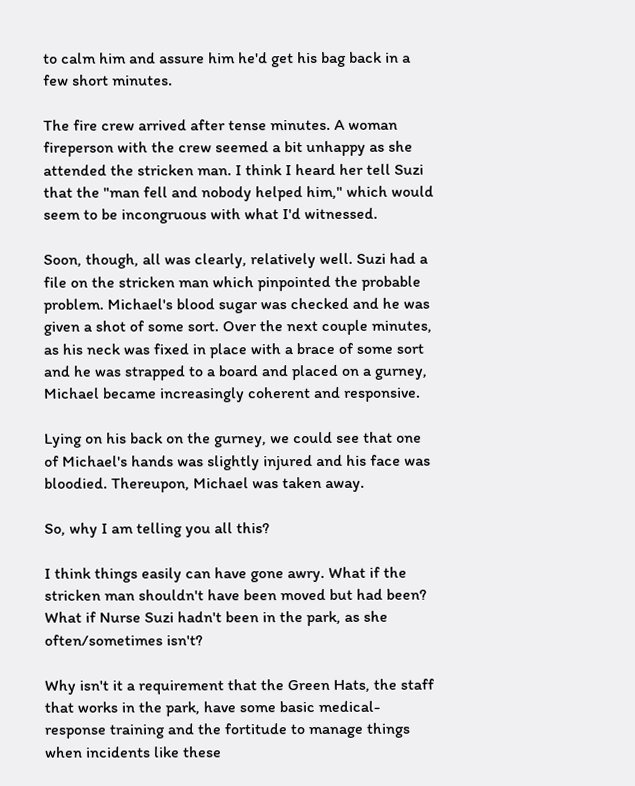to calm him and assure him he'd get his bag back in a few short minutes.

The fire crew arrived after tense minutes. A woman fireperson with the crew seemed a bit unhappy as she attended the stricken man. I think I heard her tell Suzi that the "man fell and nobody helped him," which would seem to be incongruous with what I'd witnessed.

Soon, though, all was clearly, relatively well. Suzi had a file on the stricken man which pinpointed the probable problem. Michael's blood sugar was checked and he was given a shot of some sort. Over the next couple minutes, as his neck was fixed in place with a brace of some sort and he was strapped to a board and placed on a gurney, Michael became increasingly coherent and responsive.

Lying on his back on the gurney, we could see that one of Michael's hands was slightly injured and his face was bloodied. Thereupon, Michael was taken away.

So, why I am telling you all this?

I think things easily can have gone awry. What if the stricken man shouldn't have been moved but had been? What if Nurse Suzi hadn't been in the park, as she often/sometimes isn't?

Why isn't it a requirement that the Green Hats, the staff that works in the park, have some basic medical-response training and the fortitude to manage things when incidents like these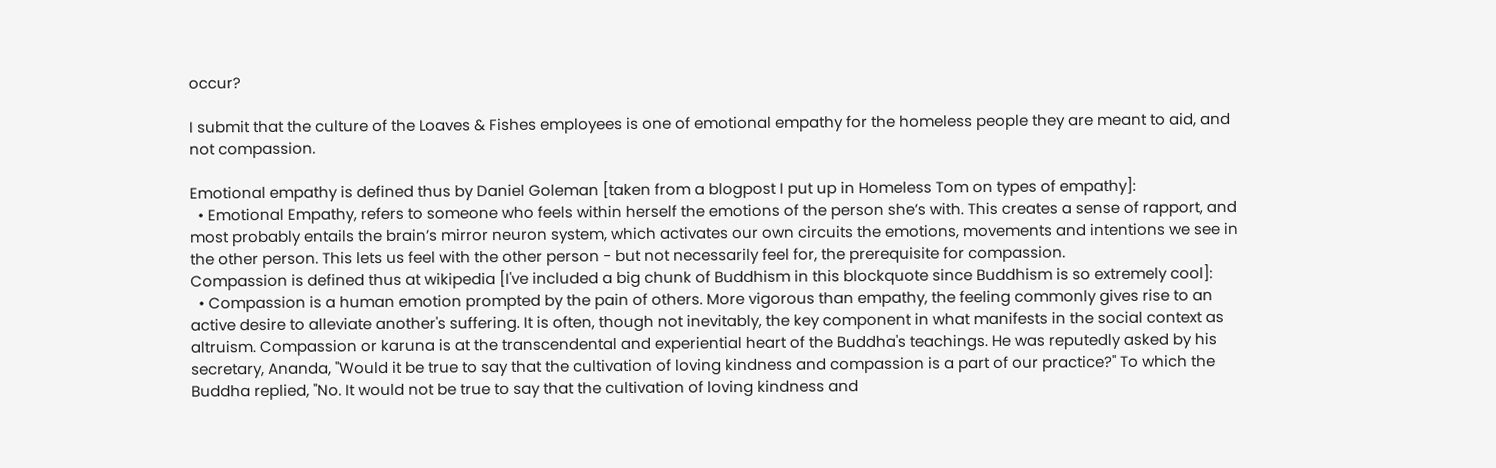occur?

I submit that the culture of the Loaves & Fishes employees is one of emotional empathy for the homeless people they are meant to aid, and not compassion.

Emotional empathy is defined thus by Daniel Goleman [taken from a blogpost I put up in Homeless Tom on types of empathy]:
  • Emotional Empathy, refers to someone who feels within herself the emotions of the person she’s with. This creates a sense of rapport, and most probably entails the brain’s mirror neuron system, which activates our own circuits the emotions, movements and intentions we see in the other person. This lets us feel with the other person - but not necessarily feel for, the prerequisite for compassion.
Compassion is defined thus at wikipedia [I've included a big chunk of Buddhism in this blockquote since Buddhism is so extremely cool]:
  • Compassion is a human emotion prompted by the pain of others. More vigorous than empathy, the feeling commonly gives rise to an active desire to alleviate another's suffering. It is often, though not inevitably, the key component in what manifests in the social context as altruism. Compassion or karuna is at the transcendental and experiential heart of the Buddha's teachings. He was reputedly asked by his secretary, Ananda, "Would it be true to say that the cultivation of loving kindness and compassion is a part of our practice?" To which the Buddha replied, "No. It would not be true to say that the cultivation of loving kindness and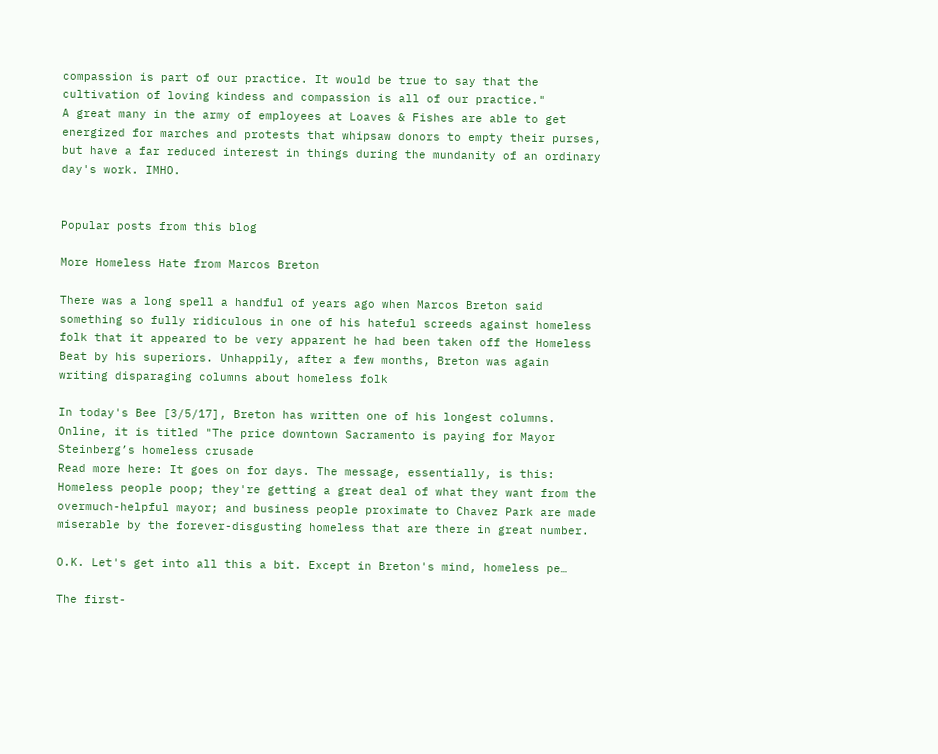compassion is part of our practice. It would be true to say that the cultivation of loving kindess and compassion is all of our practice."
A great many in the army of employees at Loaves & Fishes are able to get energized for marches and protests that whipsaw donors to empty their purses, but have a far reduced interest in things during the mundanity of an ordinary day's work. IMHO.


Popular posts from this blog

More Homeless Hate from Marcos Breton

There was a long spell a handful of years ago when Marcos Breton said something so fully ridiculous in one of his hateful screeds against homeless folk that it appeared to be very apparent he had been taken off the Homeless Beat by his superiors. Unhappily, after a few months, Breton was again writing disparaging columns about homeless folk

In today's Bee [3/5/17], Breton has written one of his longest columns. Online, it is titled "The price downtown Sacramento is paying for Mayor Steinberg’s homeless crusade
Read more here: It goes on for days. The message, essentially, is this: Homeless people poop; they're getting a great deal of what they want from the overmuch-helpful mayor; and business people proximate to Chavez Park are made miserable by the forever-disgusting homeless that are there in great number.

O.K. Let's get into all this a bit. Except in Breton's mind, homeless pe…

The first-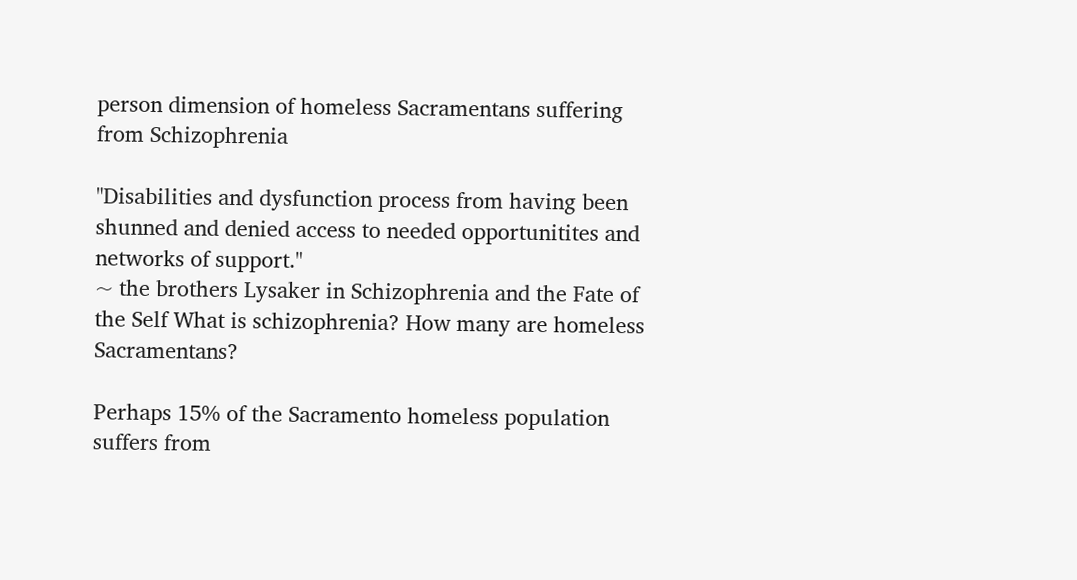person dimension of homeless Sacramentans suffering from Schizophrenia

"Disabilities and dysfunction process from having been shunned and denied access to needed opportunitites and networks of support."
~ the brothers Lysaker in Schizophrenia and the Fate of the Self What is schizophrenia? How many are homeless Sacramentans?

Perhaps 15% of the Sacramento homeless population suffers from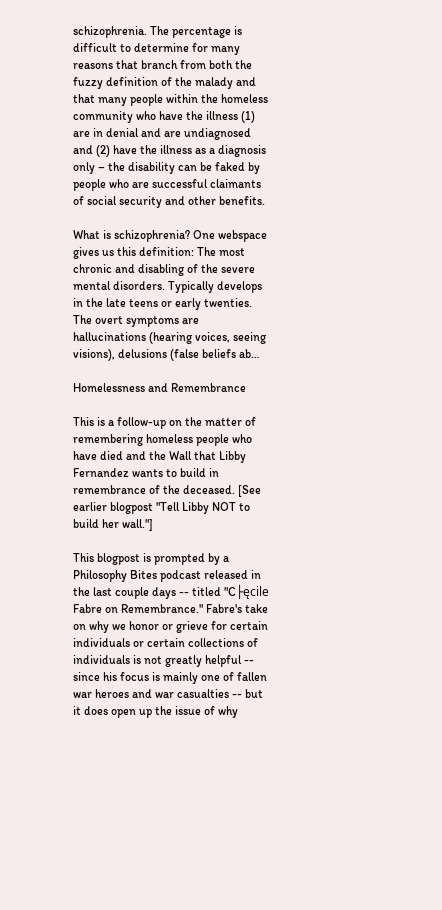schizophrenia. The percentage is difficult to determine for many reasons that branch from both the fuzzy definition of the malady and that many people within the homeless community who have the illness (1) are in denial and are undiagnosed and (2) have the illness as a diagnosis only – the disability can be faked by people who are successful claimants of social security and other benefits.

What is schizophrenia? One webspace gives us this definition: The most chronic and disabling of the severe mental disorders. Typically develops in the late teens or early twenties. The overt symptoms are hallucinations (hearing voices, seeing visions), delusions (false beliefs ab…

Homelessness and Remembrance

This is a follow-up on the matter of remembering homeless people who have died and the Wall that Libby Fernandez wants to build in remembrance of the deceased. [See earlier blogpost "Tell Libby NOT to build her wall."]

This blogpost is prompted by a Philosophy Bites podcast released in the last couple days -- titled "C├ęcile Fabre on Remembrance." Fabre's take on why we honor or grieve for certain individuals or certain collections of individuals is not greatly helpful -- since his focus is mainly one of fallen war heroes and war casualties -- but it does open up the issue of why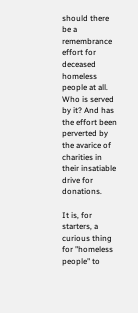should there be a remembrance effort for deceased homeless people at all. Who is served by it? And has the effort been perverted by the avarice of charities in their insatiable drive for donations.

It is, for starters, a curious thing for "homeless people" to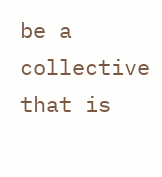be a collective that is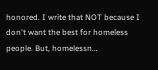honored. I write that NOT because I don't want the best for homeless people. But, homelessn…